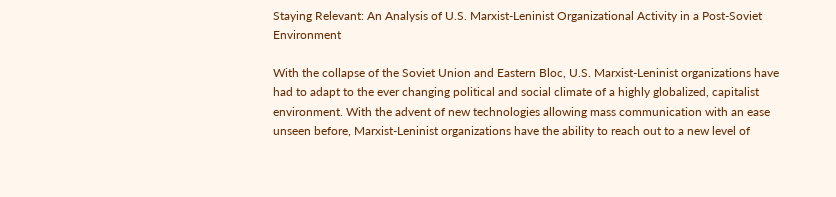Staying Relevant: An Analysis of U.S. Marxist-Leninist Organizational Activity in a Post-Soviet Environment

With the collapse of the Soviet Union and Eastern Bloc, U.S. Marxist-Leninist organizations have had to adapt to the ever changing political and social climate of a highly globalized, capitalist environment. With the advent of new technologies allowing mass communication with an ease unseen before, Marxist-Leninist organizations have the ability to reach out to a new level of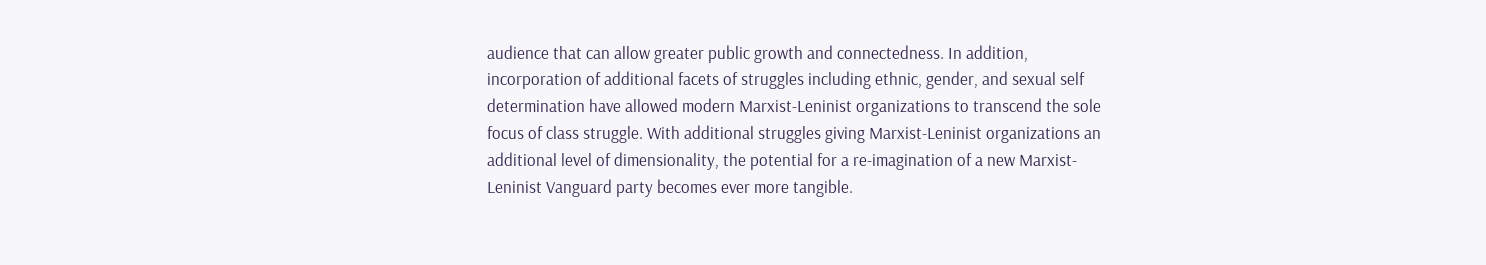audience that can allow greater public growth and connectedness. In addition, incorporation of additional facets of struggles including ethnic, gender, and sexual self determination have allowed modern Marxist-Leninist organizations to transcend the sole focus of class struggle. With additional struggles giving Marxist-Leninist organizations an additional level of dimensionality, the potential for a re-imagination of a new Marxist-Leninist Vanguard party becomes ever more tangible.